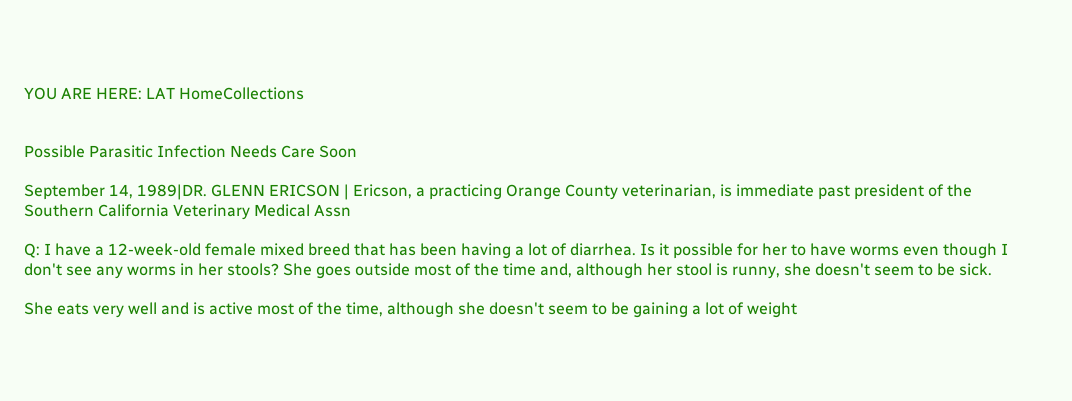YOU ARE HERE: LAT HomeCollections


Possible Parasitic Infection Needs Care Soon

September 14, 1989|DR. GLENN ERICSON | Ericson, a practicing Orange County veterinarian, is immediate past president of the Southern California Veterinary Medical Assn

Q: I have a 12-week-old female mixed breed that has been having a lot of diarrhea. Is it possible for her to have worms even though I don't see any worms in her stools? She goes outside most of the time and, although her stool is runny, she doesn't seem to be sick.

She eats very well and is active most of the time, although she doesn't seem to be gaining a lot of weight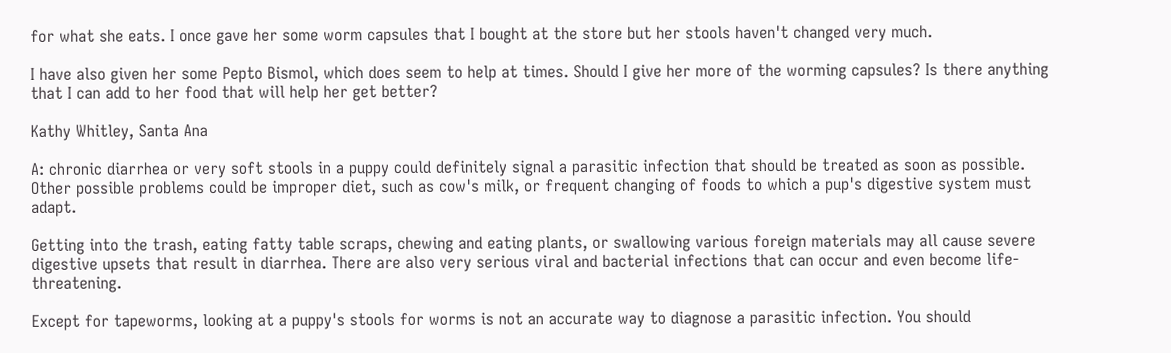for what she eats. I once gave her some worm capsules that I bought at the store but her stools haven't changed very much.

I have also given her some Pepto Bismol, which does seem to help at times. Should I give her more of the worming capsules? Is there anything that I can add to her food that will help her get better?

Kathy Whitley, Santa Ana

A: chronic diarrhea or very soft stools in a puppy could definitely signal a parasitic infection that should be treated as soon as possible. Other possible problems could be improper diet, such as cow's milk, or frequent changing of foods to which a pup's digestive system must adapt.

Getting into the trash, eating fatty table scraps, chewing and eating plants, or swallowing various foreign materials may all cause severe digestive upsets that result in diarrhea. There are also very serious viral and bacterial infections that can occur and even become life-threatening.

Except for tapeworms, looking at a puppy's stools for worms is not an accurate way to diagnose a parasitic infection. You should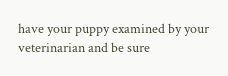have your puppy examined by your veterinarian and be sure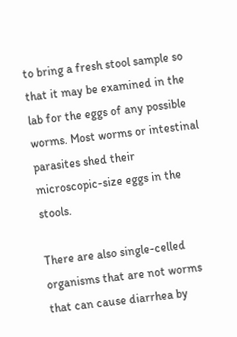to bring a fresh stool sample so that it may be examined in the lab for the eggs of any possible worms. Most worms or intestinal parasites shed their microscopic-size eggs in the stools.

There are also single-celled organisms that are not worms that can cause diarrhea by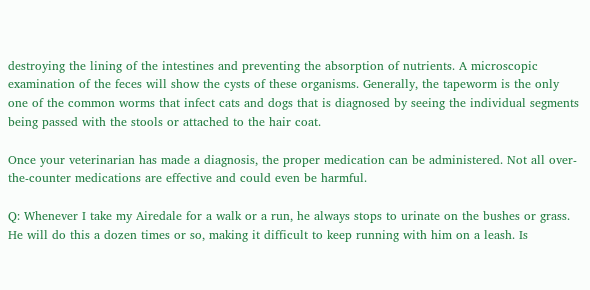destroying the lining of the intestines and preventing the absorption of nutrients. A microscopic examination of the feces will show the cysts of these organisms. Generally, the tapeworm is the only one of the common worms that infect cats and dogs that is diagnosed by seeing the individual segments being passed with the stools or attached to the hair coat.

Once your veterinarian has made a diagnosis, the proper medication can be administered. Not all over-the-counter medications are effective and could even be harmful.

Q: Whenever I take my Airedale for a walk or a run, he always stops to urinate on the bushes or grass. He will do this a dozen times or so, making it difficult to keep running with him on a leash. Is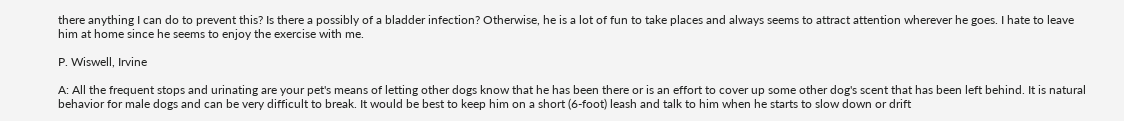there anything I can do to prevent this? Is there a possibly of a bladder infection? Otherwise, he is a lot of fun to take places and always seems to attract attention wherever he goes. I hate to leave him at home since he seems to enjoy the exercise with me.

P. Wiswell, Irvine

A: All the frequent stops and urinating are your pet's means of letting other dogs know that he has been there or is an effort to cover up some other dog's scent that has been left behind. It is natural behavior for male dogs and can be very difficult to break. It would be best to keep him on a short (6-foot) leash and talk to him when he starts to slow down or drift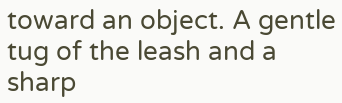toward an object. A gentle tug of the leash and a sharp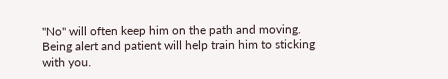"No" will often keep him on the path and moving. Being alert and patient will help train him to sticking with you.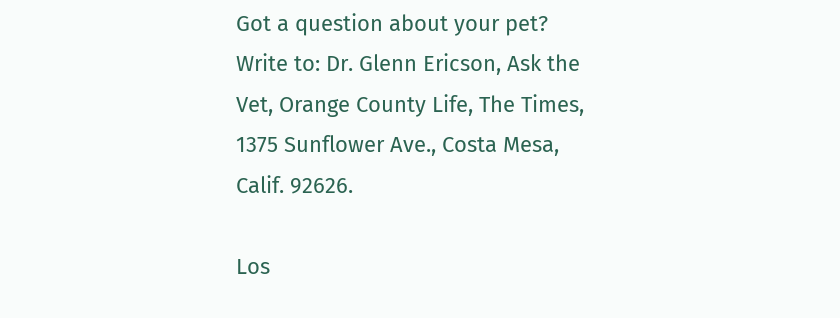Got a question about your pet? Write to: Dr. Glenn Ericson, Ask the Vet, Orange County Life, The Times, 1375 Sunflower Ave., Costa Mesa, Calif. 92626.

Los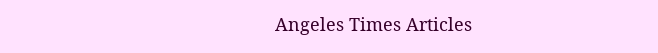Angeles Times Articles